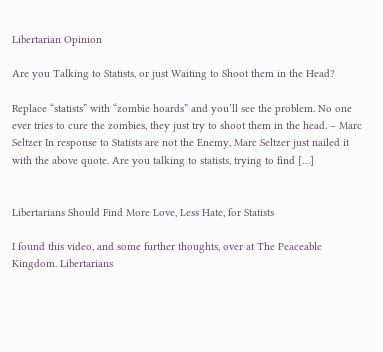Libertarian Opinion

Are you Talking to Statists, or just Waiting to Shoot them in the Head?

Replace “statists” with “zombie hoards” and you’ll see the problem. No one ever tries to cure the zombies, they just try to shoot them in the head. – Marc Seltzer In response to Statists are not the Enemy, Marc Seltzer just nailed it with the above quote. Are you talking to statists, trying to find […]


Libertarians Should Find More Love, Less Hate, for Statists

I found this video, and some further thoughts, over at The Peaceable Kingdom. Libertarians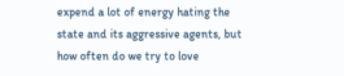expend a lot of energy hating the state and its aggressive agents, but how often do we try to love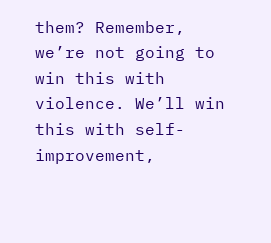them? Remember, we’re not going to win this with violence. We’ll win this with self-improvement,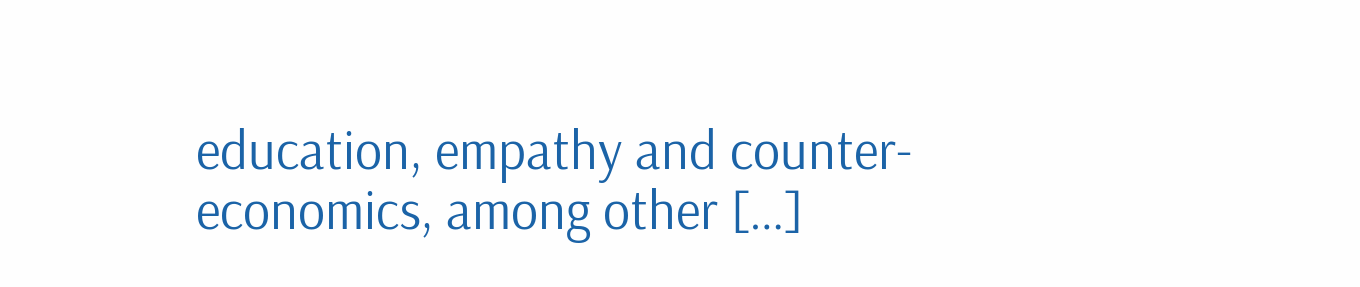education, empathy and counter-economics, among other […]